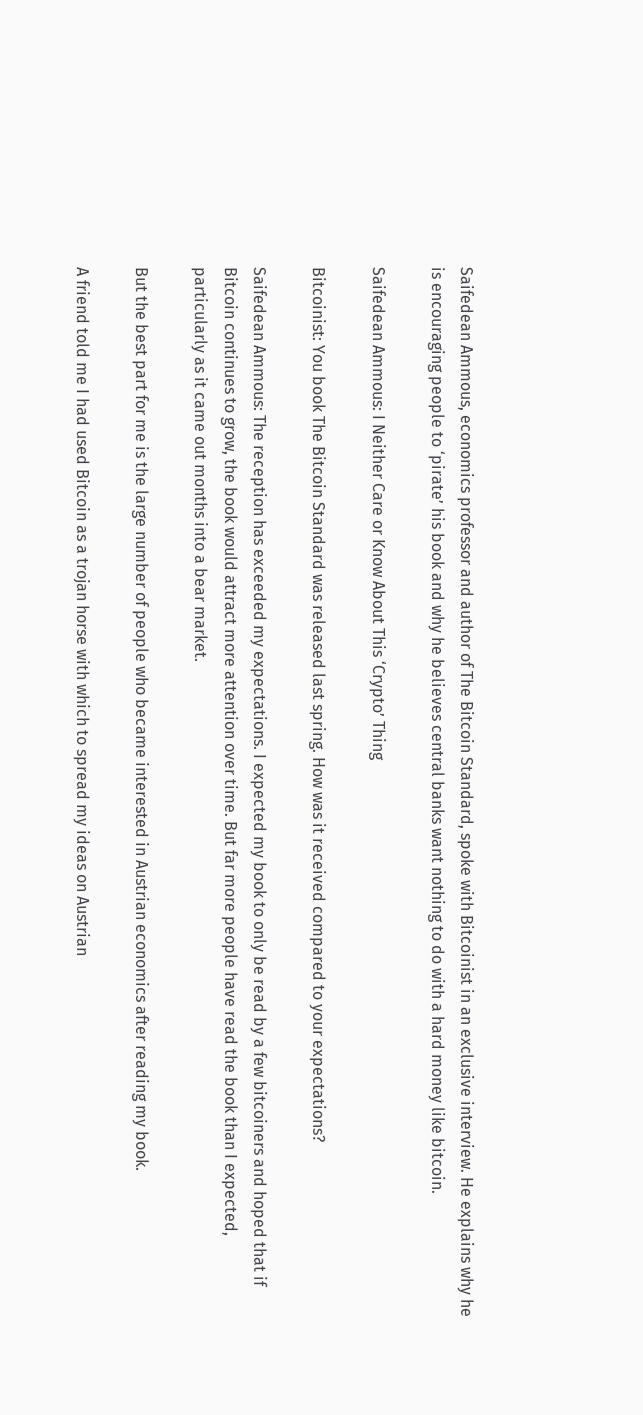Saifedean Ammous, economics professor and author of The Bitcoin Standard, spoke with Bitcoinist in an exclusive interview. He explains why he is encouraging people to ‘pirate’ his book and why he believes central banks want nothing to do with a hard money like bitcoin.

Saifedean Ammous: I Neither Care or Know About This ‘Crypto’ Thing

Bitcoinist: You book The Bitcoin Standard was released last spring. How was it received compared to your expectations?

Saifedean Ammous: The reception has exceeded my expectations. I expected my book to only be read by a few bitcoiners and hoped that if Bitcoin continues to grow, the book would attract more attention over time. But far more people have read the book than I expected, particularly as it came out months into a bear market.

But the best part for me is the large number of people who became interested in Austrian economics after reading my book.

A friend told me I had used Bitcoin as a trojan horse with which to spread my ideas on Austrian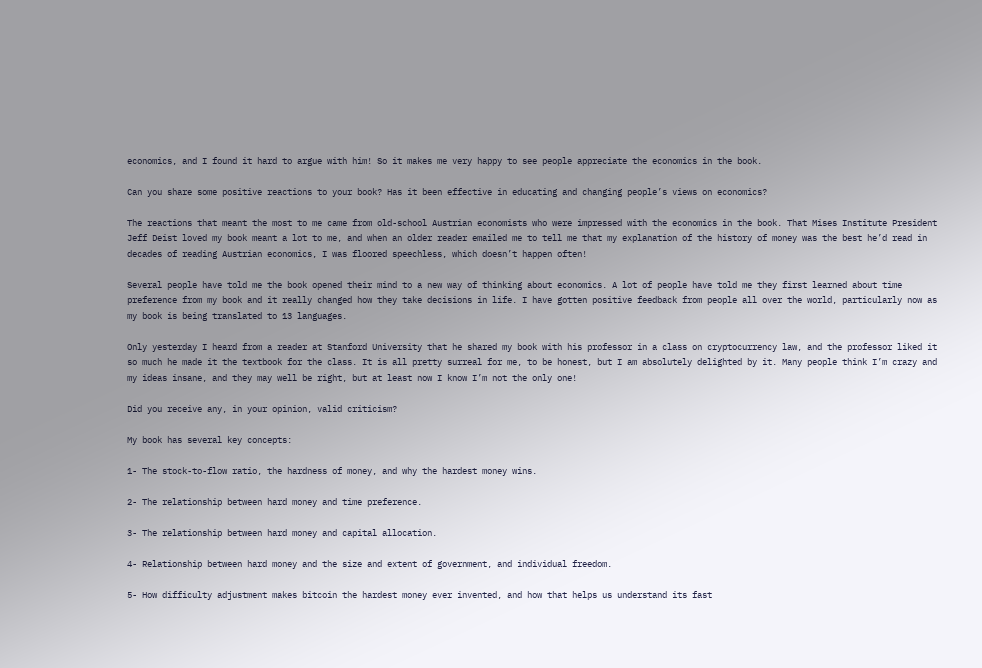economics, and I found it hard to argue with him! So it makes me very happy to see people appreciate the economics in the book.

Can you share some positive reactions to your book? Has it been effective in educating and changing people’s views on economics?

The reactions that meant the most to me came from old-school Austrian economists who were impressed with the economics in the book. That Mises Institute President Jeff Deist loved my book meant a lot to me, and when an older reader emailed me to tell me that my explanation of the history of money was the best he’d read in decades of reading Austrian economics, I was floored speechless, which doesn’t happen often!

Several people have told me the book opened their mind to a new way of thinking about economics. A lot of people have told me they first learned about time preference from my book and it really changed how they take decisions in life. I have gotten positive feedback from people all over the world, particularly now as my book is being translated to 13 languages.

Only yesterday I heard from a reader at Stanford University that he shared my book with his professor in a class on cryptocurrency law, and the professor liked it so much he made it the textbook for the class. It is all pretty surreal for me, to be honest, but I am absolutely delighted by it. Many people think I’m crazy and my ideas insane, and they may well be right, but at least now I know I’m not the only one!

Did you receive any, in your opinion, valid criticism?

My book has several key concepts:

1- The stock-to-flow ratio, the hardness of money, and why the hardest money wins.

2- The relationship between hard money and time preference.

3- The relationship between hard money and capital allocation.

4- Relationship between hard money and the size and extent of government, and individual freedom.

5- How difficulty adjustment makes bitcoin the hardest money ever invented, and how that helps us understand its fast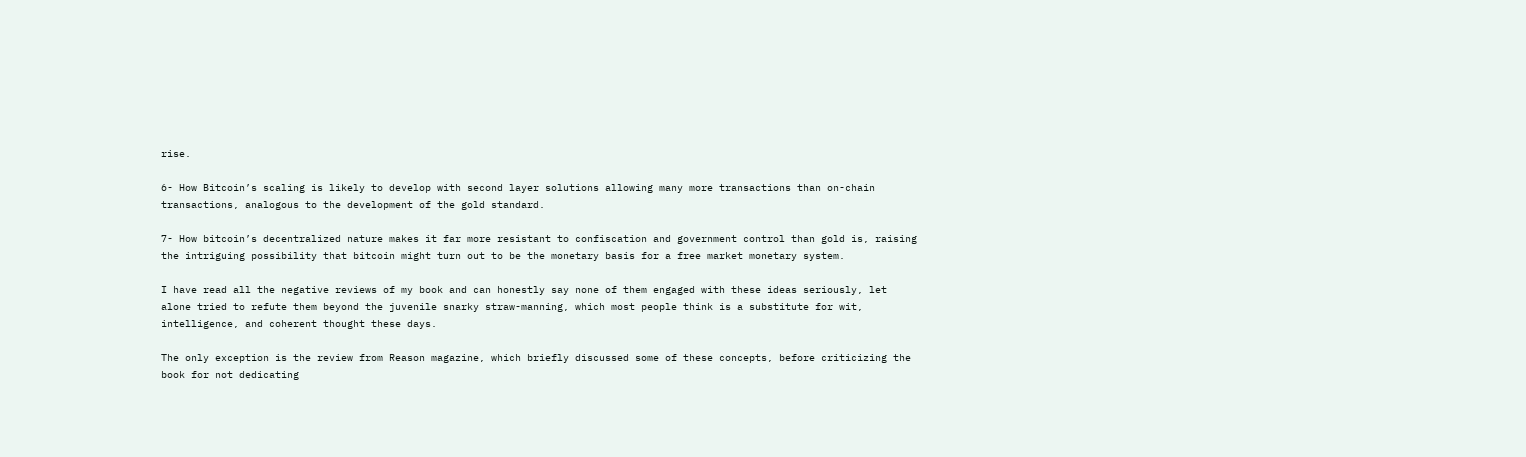rise.

6- How Bitcoin’s scaling is likely to develop with second layer solutions allowing many more transactions than on-chain transactions, analogous to the development of the gold standard.

7- How bitcoin’s decentralized nature makes it far more resistant to confiscation and government control than gold is, raising the intriguing possibility that bitcoin might turn out to be the monetary basis for a free market monetary system.

I have read all the negative reviews of my book and can honestly say none of them engaged with these ideas seriously, let alone tried to refute them beyond the juvenile snarky straw-manning, which most people think is a substitute for wit, intelligence, and coherent thought these days.

The only exception is the review from Reason magazine, which briefly discussed some of these concepts, before criticizing the book for not dedicating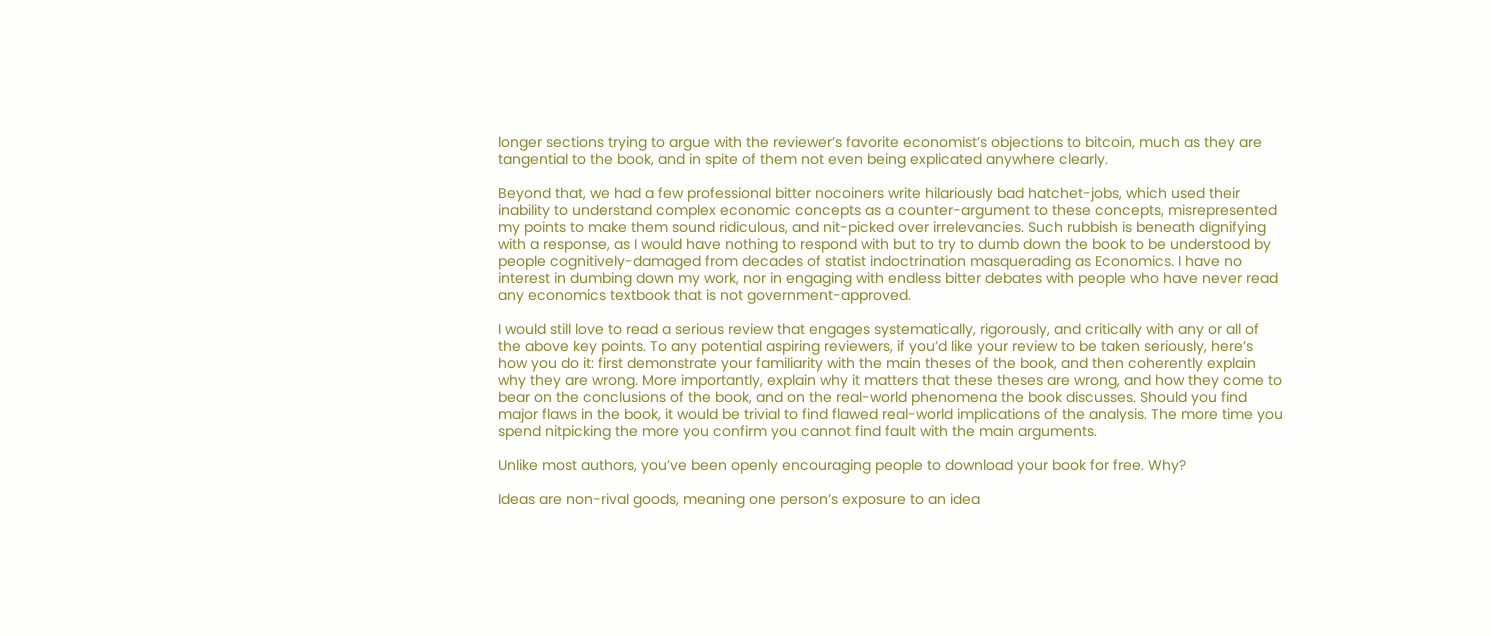longer sections trying to argue with the reviewer’s favorite economist’s objections to bitcoin, much as they are tangential to the book, and in spite of them not even being explicated anywhere clearly.

Beyond that, we had a few professional bitter nocoiners write hilariously bad hatchet-jobs, which used their inability to understand complex economic concepts as a counter-argument to these concepts, misrepresented my points to make them sound ridiculous, and nit-picked over irrelevancies. Such rubbish is beneath dignifying with a response, as I would have nothing to respond with but to try to dumb down the book to be understood by people cognitively-damaged from decades of statist indoctrination masquerading as Economics. I have no interest in dumbing down my work, nor in engaging with endless bitter debates with people who have never read any economics textbook that is not government-approved.

I would still love to read a serious review that engages systematically, rigorously, and critically with any or all of the above key points. To any potential aspiring reviewers, if you’d like your review to be taken seriously, here’s how you do it: first demonstrate your familiarity with the main theses of the book, and then coherently explain why they are wrong. More importantly, explain why it matters that these theses are wrong, and how they come to bear on the conclusions of the book, and on the real-world phenomena the book discusses. Should you find major flaws in the book, it would be trivial to find flawed real-world implications of the analysis. The more time you spend nitpicking the more you confirm you cannot find fault with the main arguments.

Unlike most authors, you’ve been openly encouraging people to download your book for free. Why?

Ideas are non-rival goods, meaning one person’s exposure to an idea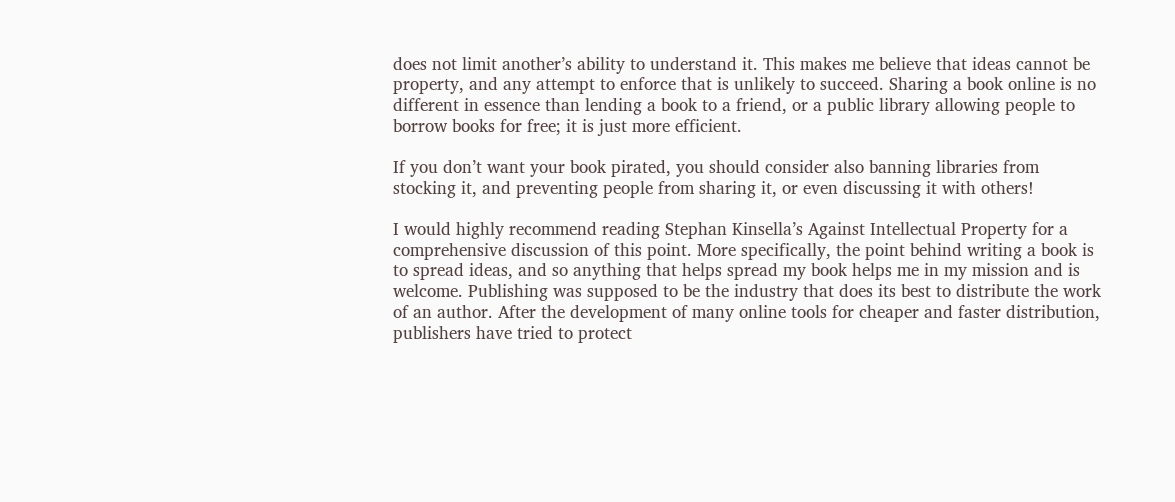does not limit another’s ability to understand it. This makes me believe that ideas cannot be property, and any attempt to enforce that is unlikely to succeed. Sharing a book online is no different in essence than lending a book to a friend, or a public library allowing people to borrow books for free; it is just more efficient.

If you don’t want your book pirated, you should consider also banning libraries from stocking it, and preventing people from sharing it, or even discussing it with others!

I would highly recommend reading Stephan Kinsella’s Against Intellectual Property for a comprehensive discussion of this point. More specifically, the point behind writing a book is to spread ideas, and so anything that helps spread my book helps me in my mission and is welcome. Publishing was supposed to be the industry that does its best to distribute the work of an author. After the development of many online tools for cheaper and faster distribution, publishers have tried to protect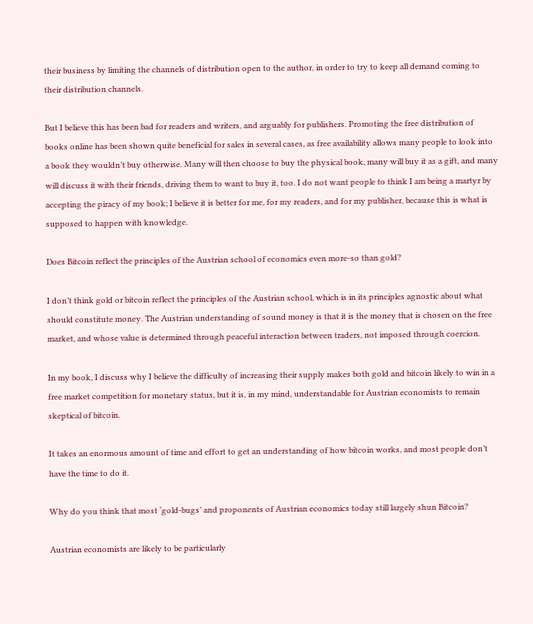their business by limiting the channels of distribution open to the author, in order to try to keep all demand coming to their distribution channels.

But I believe this has been bad for readers and writers, and arguably for publishers. Promoting the free distribution of books online has been shown quite beneficial for sales in several cases, as free availability allows many people to look into a book they wouldn’t buy otherwise. Many will then choose to buy the physical book, many will buy it as a gift, and many will discuss it with their friends, driving them to want to buy it, too. I do not want people to think I am being a martyr by accepting the piracy of my book; I believe it is better for me, for my readers, and for my publisher, because this is what is supposed to happen with knowledge.

Does Bitcoin reflect the principles of the Austrian school of economics even more-so than gold?

I don’t think gold or bitcoin reflect the principles of the Austrian school, which is in its principles agnostic about what should constitute money. The Austrian understanding of sound money is that it is the money that is chosen on the free market, and whose value is determined through peaceful interaction between traders, not imposed through coercion.

In my book, I discuss why I believe the difficulty of increasing their supply makes both gold and bitcoin likely to win in a free market competition for monetary status, but it is, in my mind, understandable for Austrian economists to remain skeptical of bitcoin.

It takes an enormous amount of time and effort to get an understanding of how bitcoin works, and most people don’t have the time to do it.

Why do you think that most ‘gold-bugs’ and proponents of Austrian economics today still largely shun Bitcoin?

Austrian economists are likely to be particularly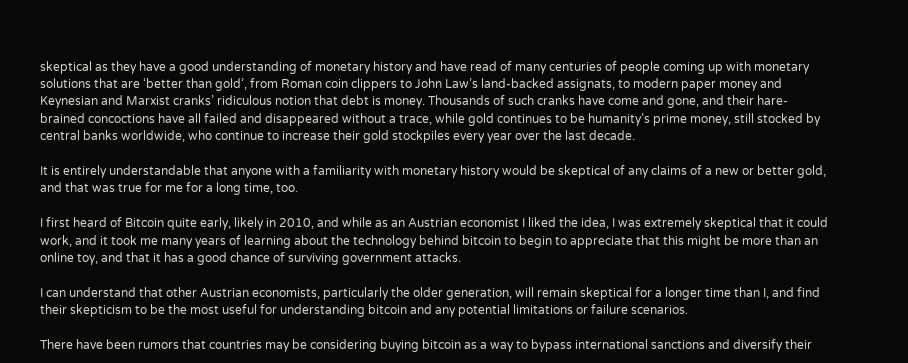skeptical as they have a good understanding of monetary history and have read of many centuries of people coming up with monetary solutions that are ‘better than gold’, from Roman coin clippers to John Law’s land-backed assignats, to modern paper money and Keynesian and Marxist cranks’ ridiculous notion that debt is money. Thousands of such cranks have come and gone, and their hare-brained concoctions have all failed and disappeared without a trace, while gold continues to be humanity’s prime money, still stocked by central banks worldwide, who continue to increase their gold stockpiles every year over the last decade.

It is entirely understandable that anyone with a familiarity with monetary history would be skeptical of any claims of a new or better gold, and that was true for me for a long time, too.

I first heard of Bitcoin quite early, likely in 2010, and while as an Austrian economist I liked the idea, I was extremely skeptical that it could work, and it took me many years of learning about the technology behind bitcoin to begin to appreciate that this might be more than an online toy, and that it has a good chance of surviving government attacks.

I can understand that other Austrian economists, particularly the older generation, will remain skeptical for a longer time than I, and find their skepticism to be the most useful for understanding bitcoin and any potential limitations or failure scenarios.

There have been rumors that countries may be considering buying bitcoin as a way to bypass international sanctions and diversify their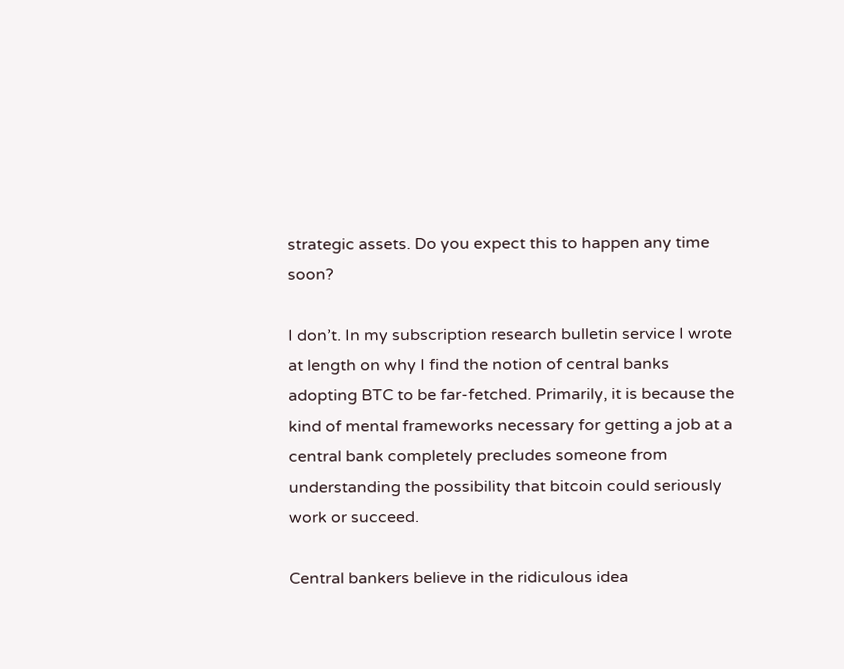strategic assets. Do you expect this to happen any time soon?

I don’t. In my subscription research bulletin service I wrote at length on why I find the notion of central banks adopting BTC to be far-fetched. Primarily, it is because the kind of mental frameworks necessary for getting a job at a central bank completely precludes someone from understanding the possibility that bitcoin could seriously work or succeed.

Central bankers believe in the ridiculous idea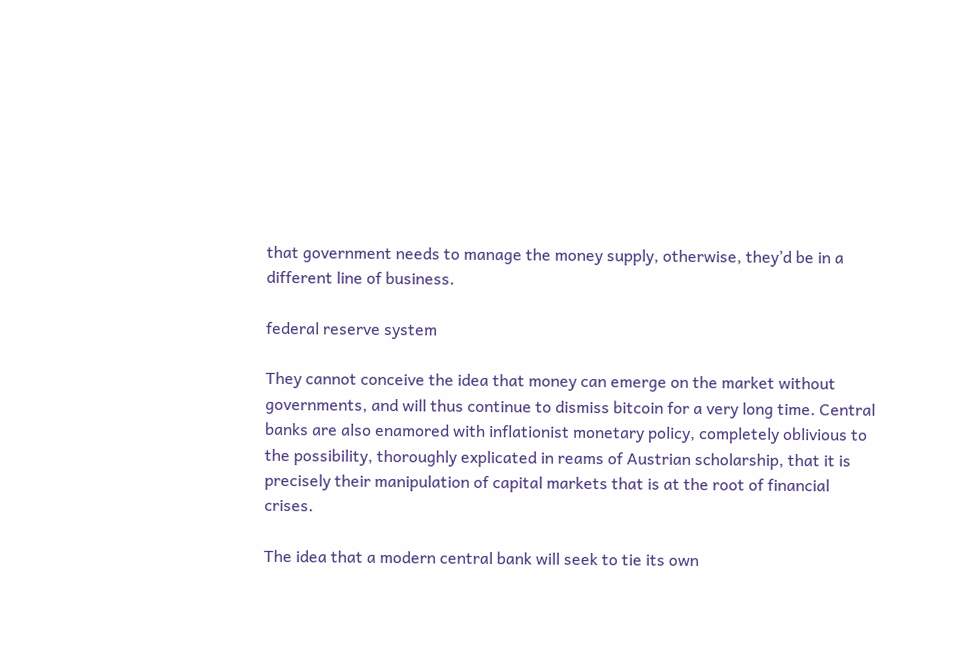that government needs to manage the money supply, otherwise, they’d be in a different line of business.

federal reserve system

They cannot conceive the idea that money can emerge on the market without governments, and will thus continue to dismiss bitcoin for a very long time. Central banks are also enamored with inflationist monetary policy, completely oblivious to the possibility, thoroughly explicated in reams of Austrian scholarship, that it is precisely their manipulation of capital markets that is at the root of financial crises.

The idea that a modern central bank will seek to tie its own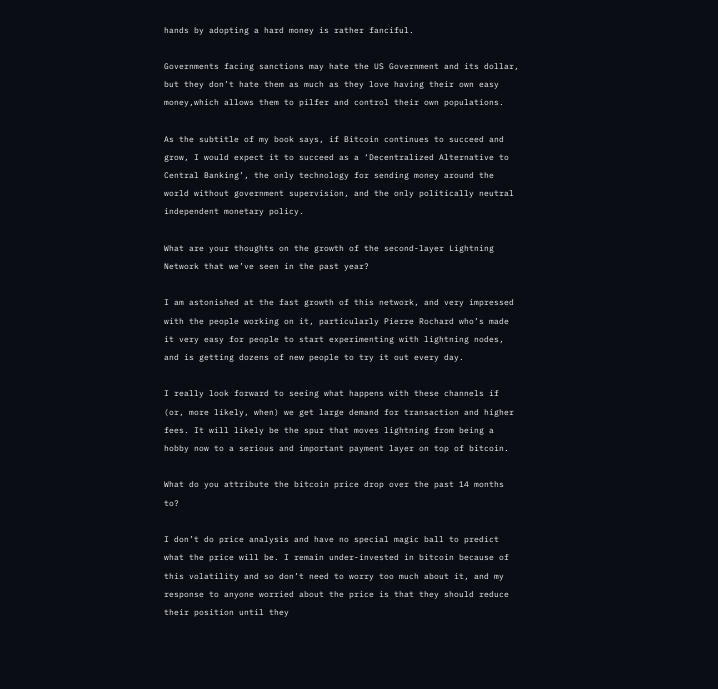hands by adopting a hard money is rather fanciful.

Governments facing sanctions may hate the US Government and its dollar, but they don’t hate them as much as they love having their own easy money,which allows them to pilfer and control their own populations.

As the subtitle of my book says, if Bitcoin continues to succeed and grow, I would expect it to succeed as a ‘Decentralized Alternative to Central Banking’, the only technology for sending money around the world without government supervision, and the only politically neutral independent monetary policy.

What are your thoughts on the growth of the second-layer Lightning Network that we’ve seen in the past year?

I am astonished at the fast growth of this network, and very impressed with the people working on it, particularly Pierre Rochard who’s made it very easy for people to start experimenting with lightning nodes, and is getting dozens of new people to try it out every day.

I really look forward to seeing what happens with these channels if (or, more likely, when) we get large demand for transaction and higher fees. It will likely be the spur that moves lightning from being a hobby now to a serious and important payment layer on top of bitcoin.

What do you attribute the bitcoin price drop over the past 14 months to?

I don’t do price analysis and have no special magic ball to predict what the price will be. I remain under-invested in bitcoin because of this volatility and so don’t need to worry too much about it, and my response to anyone worried about the price is that they should reduce their position until they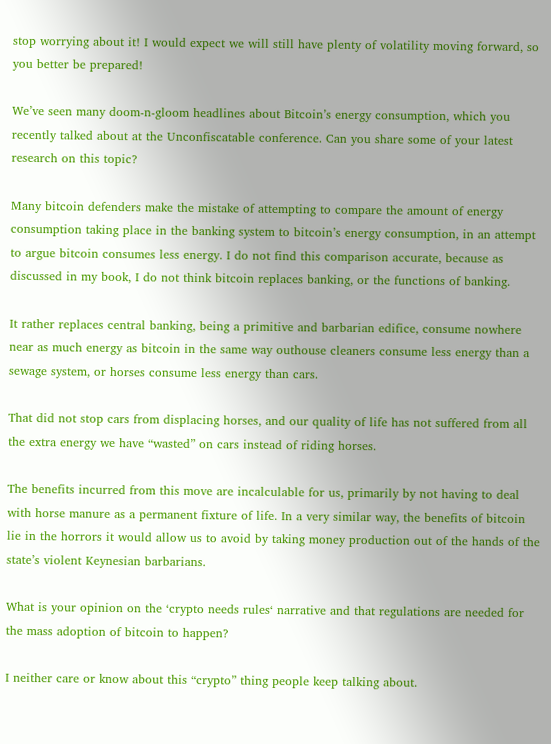stop worrying about it! I would expect we will still have plenty of volatility moving forward, so you better be prepared!

We’ve seen many doom-n-gloom headlines about Bitcoin’s energy consumption, which you recently talked about at the Unconfiscatable conference. Can you share some of your latest research on this topic?

Many bitcoin defenders make the mistake of attempting to compare the amount of energy consumption taking place in the banking system to bitcoin’s energy consumption, in an attempt to argue bitcoin consumes less energy. I do not find this comparison accurate, because as discussed in my book, I do not think bitcoin replaces banking, or the functions of banking.

It rather replaces central banking, being a primitive and barbarian edifice, consume nowhere near as much energy as bitcoin in the same way outhouse cleaners consume less energy than a sewage system, or horses consume less energy than cars.

That did not stop cars from displacing horses, and our quality of life has not suffered from all the extra energy we have “wasted” on cars instead of riding horses.

The benefits incurred from this move are incalculable for us, primarily by not having to deal with horse manure as a permanent fixture of life. In a very similar way, the benefits of bitcoin lie in the horrors it would allow us to avoid by taking money production out of the hands of the state’s violent Keynesian barbarians.

What is your opinion on the ‘crypto needs rules‘ narrative and that regulations are needed for the mass adoption of bitcoin to happen?

I neither care or know about this “crypto” thing people keep talking about.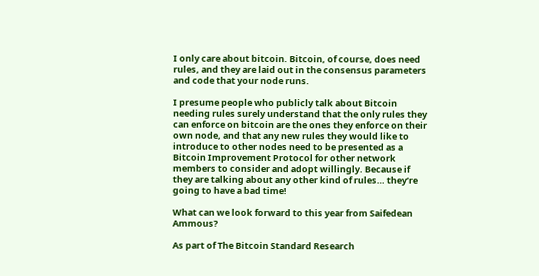I only care about bitcoin. Bitcoin, of course, does need rules, and they are laid out in the consensus parameters and code that your node runs.

I presume people who publicly talk about Bitcoin needing rules surely understand that the only rules they can enforce on bitcoin are the ones they enforce on their own node, and that any new rules they would like to introduce to other nodes need to be presented as a Bitcoin Improvement Protocol for other network members to consider and adopt willingly. Because if they are talking about any other kind of rules… they’re going to have a bad time!

What can we look forward to this year from Saifedean Ammous?

As part of The Bitcoin Standard Research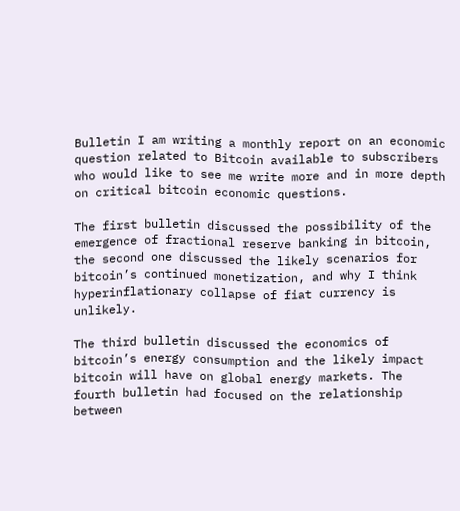Bulletin I am writing a monthly report on an economic question related to Bitcoin available to subscribers who would like to see me write more and in more depth on critical bitcoin economic questions.

The first bulletin discussed the possibility of the emergence of fractional reserve banking in bitcoin, the second one discussed the likely scenarios for bitcoin’s continued monetization, and why I think hyperinflationary collapse of fiat currency is unlikely.

The third bulletin discussed the economics of bitcoin’s energy consumption and the likely impact bitcoin will have on global energy markets. The fourth bulletin had focused on the relationship between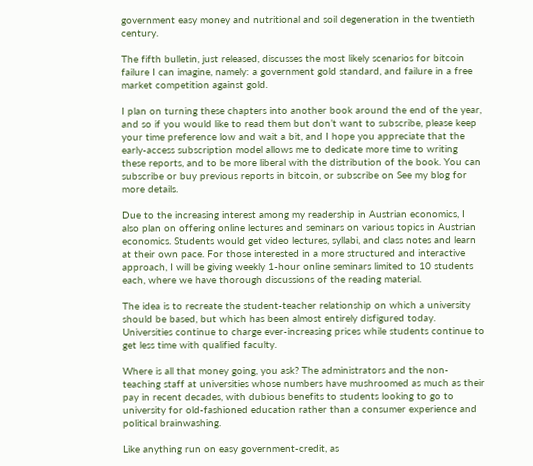government easy money and nutritional and soil degeneration in the twentieth century.

The fifth bulletin, just released, discusses the most likely scenarios for bitcoin failure I can imagine, namely: a government gold standard, and failure in a free market competition against gold.

I plan on turning these chapters into another book around the end of the year, and so if you would like to read them but don’t want to subscribe, please keep your time preference low and wait a bit, and I hope you appreciate that the early-access subscription model allows me to dedicate more time to writing these reports, and to be more liberal with the distribution of the book. You can subscribe or buy previous reports in bitcoin, or subscribe on See my blog for more details.

Due to the increasing interest among my readership in Austrian economics, I also plan on offering online lectures and seminars on various topics in Austrian economics. Students would get video lectures, syllabi, and class notes and learn at their own pace. For those interested in a more structured and interactive approach, I will be giving weekly 1-hour online seminars limited to 10 students each, where we have thorough discussions of the reading material.

The idea is to recreate the student-teacher relationship on which a university should be based, but which has been almost entirely disfigured today. Universities continue to charge ever-increasing prices while students continue to get less time with qualified faculty.

Where is all that money going, you ask? The administrators and the non-teaching staff at universities whose numbers have mushroomed as much as their pay in recent decades, with dubious benefits to students looking to go to university for old-fashioned education rather than a consumer experience and political brainwashing.

Like anything run on easy government-credit, as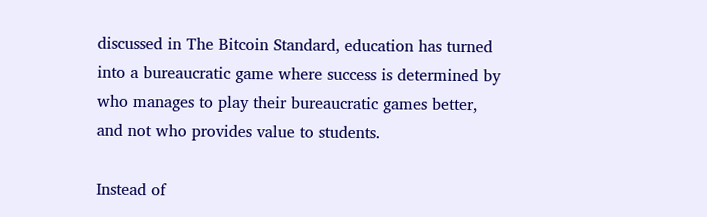discussed in The Bitcoin Standard, education has turned into a bureaucratic game where success is determined by who manages to play their bureaucratic games better, and not who provides value to students.

Instead of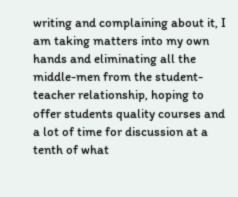writing and complaining about it, I am taking matters into my own hands and eliminating all the middle-men from the student-teacher relationship, hoping to offer students quality courses and a lot of time for discussion at a tenth of what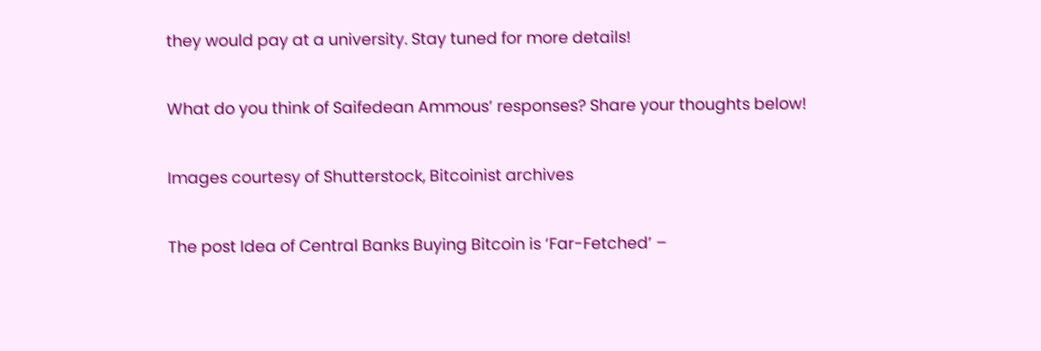they would pay at a university. Stay tuned for more details!

What do you think of Saifedean Ammous’ responses? Share your thoughts below!

Images courtesy of Shutterstock, Bitcoinist archives

The post Idea of Central Banks Buying Bitcoin is ‘Far-Fetched’ –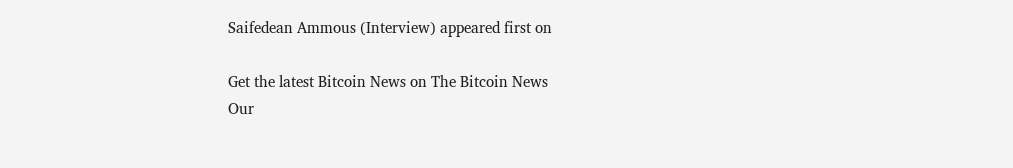Saifedean Ammous (Interview) appeared first on

Get the latest Bitcoin News on The Bitcoin News
Our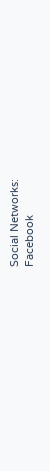Social Networks:
Facebook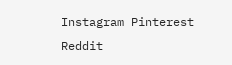Instagram Pinterest Reddit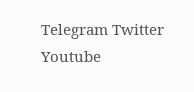Telegram Twitter Youtube